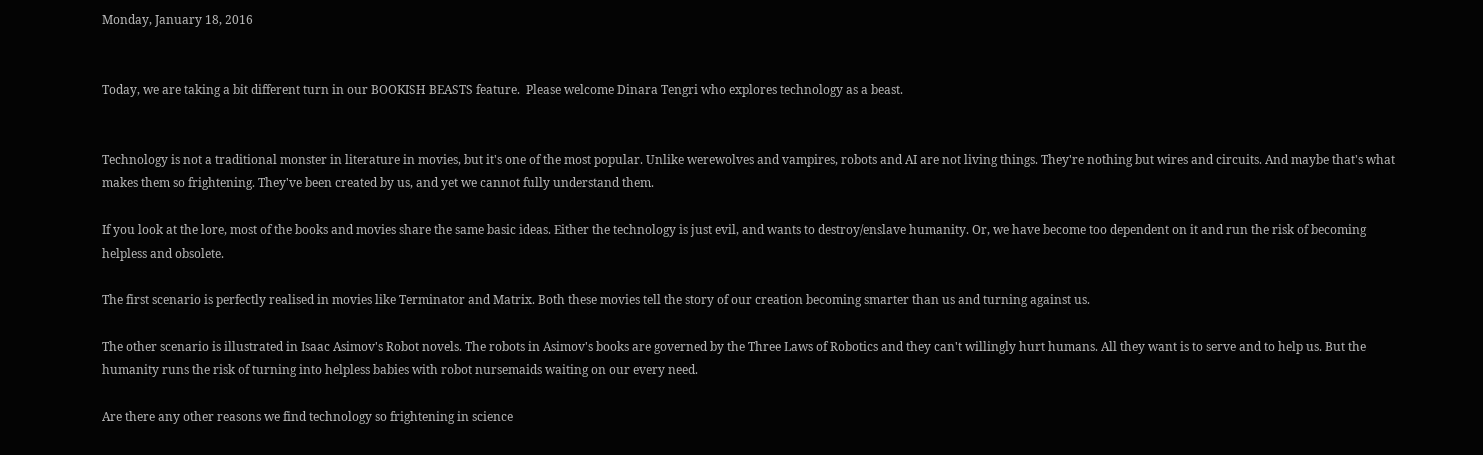Monday, January 18, 2016


Today, we are taking a bit different turn in our BOOKISH BEASTS feature.  Please welcome Dinara Tengri who explores technology as a beast.


Technology is not a traditional monster in literature in movies, but it's one of the most popular. Unlike werewolves and vampires, robots and AI are not living things. They're nothing but wires and circuits. And maybe that's what makes them so frightening. They've been created by us, and yet we cannot fully understand them.

If you look at the lore, most of the books and movies share the same basic ideas. Either the technology is just evil, and wants to destroy/enslave humanity. Or, we have become too dependent on it and run the risk of becoming helpless and obsolete.

The first scenario is perfectly realised in movies like Terminator and Matrix. Both these movies tell the story of our creation becoming smarter than us and turning against us.

The other scenario is illustrated in Isaac Asimov's Robot novels. The robots in Asimov's books are governed by the Three Laws of Robotics and they can't willingly hurt humans. All they want is to serve and to help us. But the humanity runs the risk of turning into helpless babies with robot nursemaids waiting on our every need.

Are there any other reasons we find technology so frightening in science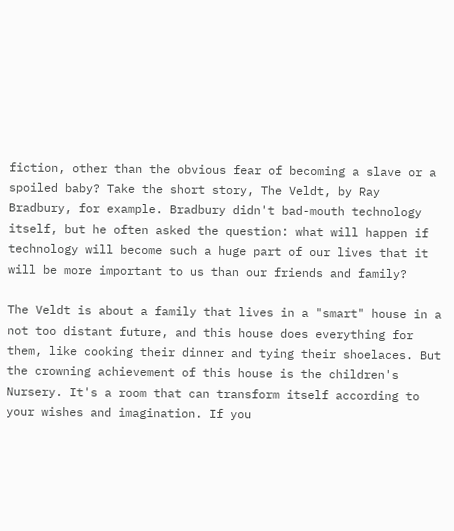fiction, other than the obvious fear of becoming a slave or a spoiled baby? Take the short story, The Veldt, by Ray Bradbury, for example. Bradbury didn't bad-mouth technology itself, but he often asked the question: what will happen if technology will become such a huge part of our lives that it will be more important to us than our friends and family?

The Veldt is about a family that lives in a "smart" house in a not too distant future, and this house does everything for them, like cooking their dinner and tying their shoelaces. But the crowning achievement of this house is the children's Nursery. It's a room that can transform itself according to your wishes and imagination. If you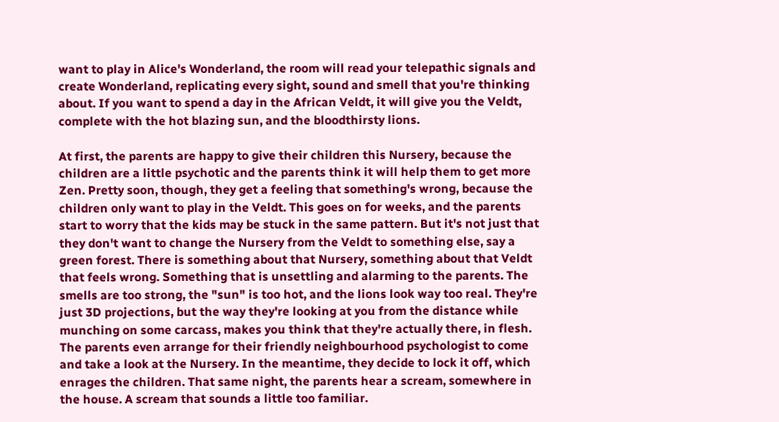want to play in Alice's Wonderland, the room will read your telepathic signals and create Wonderland, replicating every sight, sound and smell that you're thinking about. If you want to spend a day in the African Veldt, it will give you the Veldt, complete with the hot blazing sun, and the bloodthirsty lions.

At first, the parents are happy to give their children this Nursery, because the children are a little psychotic and the parents think it will help them to get more Zen. Pretty soon, though, they get a feeling that something's wrong, because the children only want to play in the Veldt. This goes on for weeks, and the parents start to worry that the kids may be stuck in the same pattern. But it's not just that they don't want to change the Nursery from the Veldt to something else, say a green forest. There is something about that Nursery, something about that Veldt that feels wrong. Something that is unsettling and alarming to the parents. The smells are too strong, the "sun" is too hot, and the lions look way too real. They're just 3D projections, but the way they're looking at you from the distance while munching on some carcass, makes you think that they're actually there, in flesh. The parents even arrange for their friendly neighbourhood psychologist to come and take a look at the Nursery. In the meantime, they decide to lock it off, which enrages the children. That same night, the parents hear a scream, somewhere in the house. A scream that sounds a little too familiar.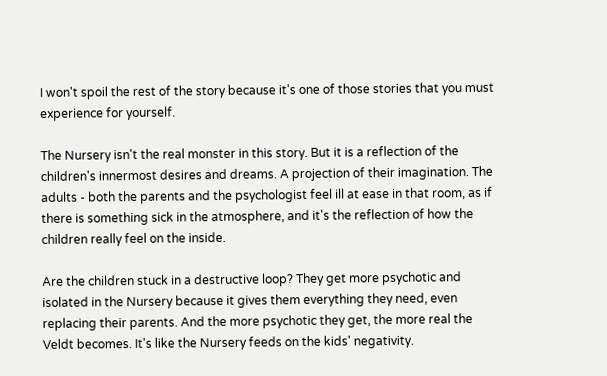I won't spoil the rest of the story because it's one of those stories that you must experience for yourself.

The Nursery isn't the real monster in this story. But it is a reflection of the children's innermost desires and dreams. A projection of their imagination. The adults - both the parents and the psychologist feel ill at ease in that room, as if there is something sick in the atmosphere, and it's the reflection of how the children really feel on the inside.

Are the children stuck in a destructive loop? They get more psychotic and isolated in the Nursery because it gives them everything they need, even replacing their parents. And the more psychotic they get, the more real the Veldt becomes. It's like the Nursery feeds on the kids' negativity.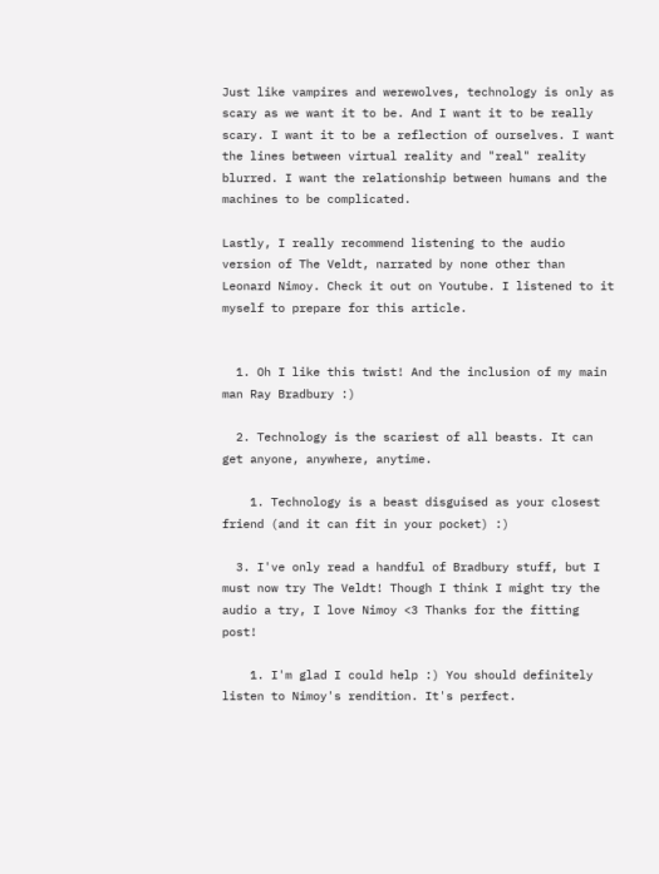Just like vampires and werewolves, technology is only as scary as we want it to be. And I want it to be really scary. I want it to be a reflection of ourselves. I want the lines between virtual reality and "real" reality blurred. I want the relationship between humans and the machines to be complicated.

Lastly, I really recommend listening to the audio version of The Veldt, narrated by none other than Leonard Nimoy. Check it out on Youtube. I listened to it myself to prepare for this article.


  1. Oh I like this twist! And the inclusion of my main man Ray Bradbury :)

  2. Technology is the scariest of all beasts. It can get anyone, anywhere, anytime.

    1. Technology is a beast disguised as your closest friend (and it can fit in your pocket) :)

  3. I've only read a handful of Bradbury stuff, but I must now try The Veldt! Though I think I might try the audio a try, I love Nimoy <3 Thanks for the fitting post!

    1. I'm glad I could help :) You should definitely listen to Nimoy's rendition. It's perfect.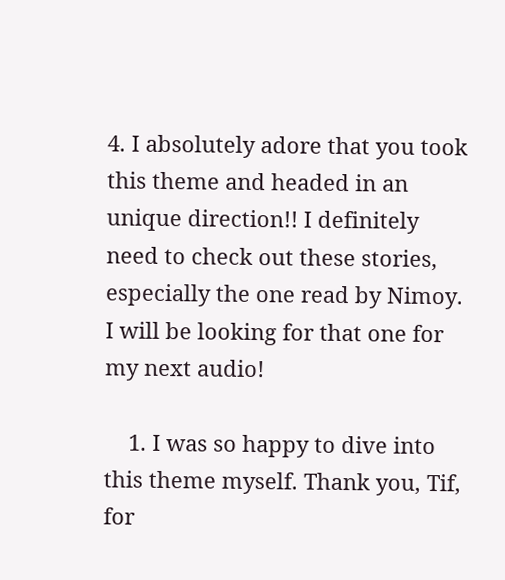4. I absolutely adore that you took this theme and headed in an unique direction!! I definitely need to check out these stories, especially the one read by Nimoy. I will be looking for that one for my next audio!

    1. I was so happy to dive into this theme myself. Thank you, Tif, for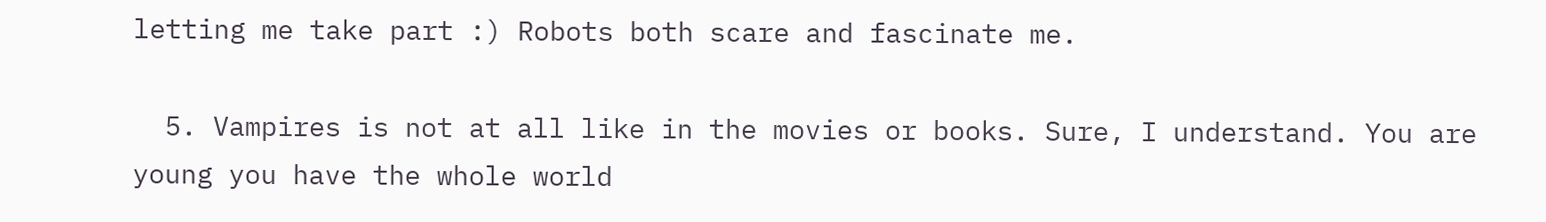letting me take part :) Robots both scare and fascinate me.

  5. Vampires is not at all like in the movies or books. Sure, I understand. You are young you have the whole world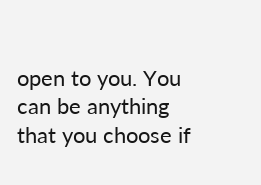open to you. You can be anything that you choose if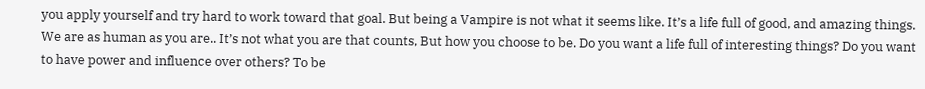you apply yourself and try hard to work toward that goal. But being a Vampire is not what it seems like. It’s a life full of good, and amazing things. We are as human as you are.. It’s not what you are that counts, But how you choose to be. Do you want a life full of interesting things? Do you want to have power and influence over others? To be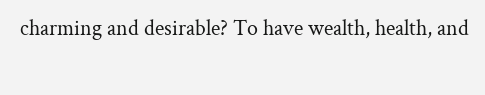charming and desirable? To have wealth, health, and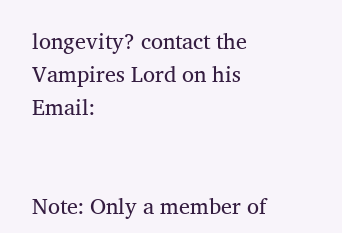longevity? contact the Vampires Lord on his Email:


Note: Only a member of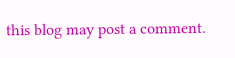this blog may post a comment.